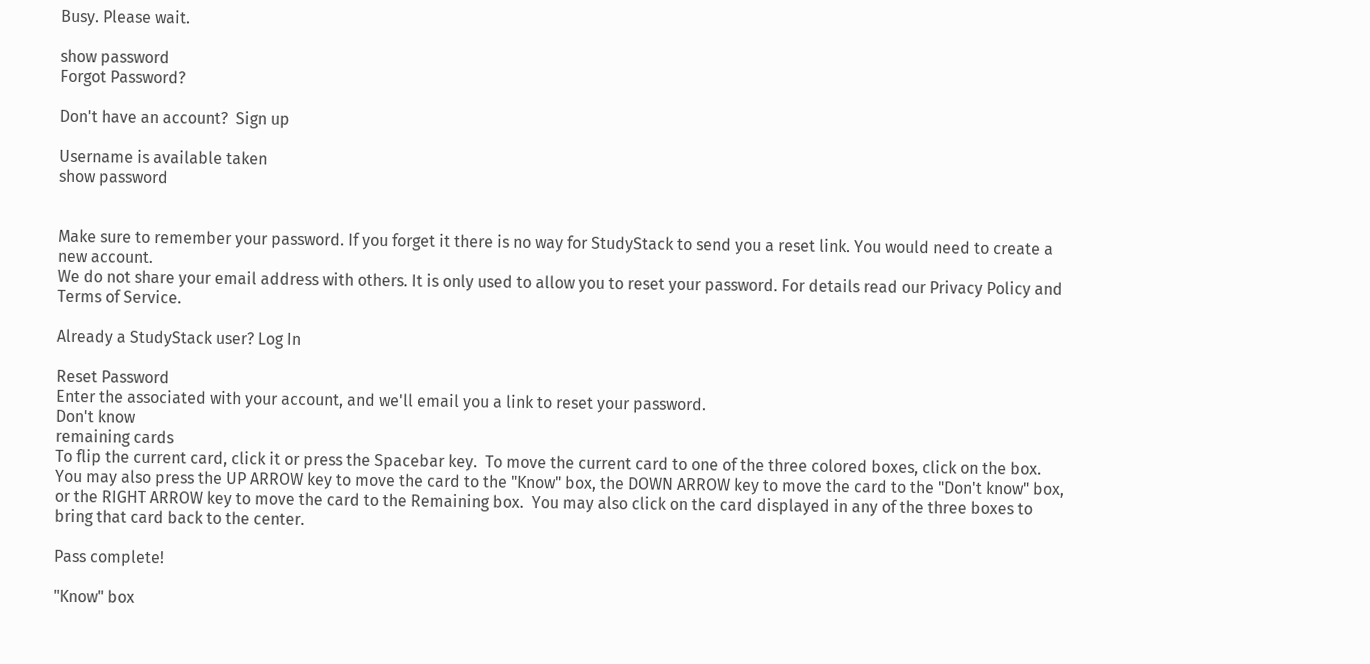Busy. Please wait.

show password
Forgot Password?

Don't have an account?  Sign up

Username is available taken
show password


Make sure to remember your password. If you forget it there is no way for StudyStack to send you a reset link. You would need to create a new account.
We do not share your email address with others. It is only used to allow you to reset your password. For details read our Privacy Policy and Terms of Service.

Already a StudyStack user? Log In

Reset Password
Enter the associated with your account, and we'll email you a link to reset your password.
Don't know
remaining cards
To flip the current card, click it or press the Spacebar key.  To move the current card to one of the three colored boxes, click on the box.  You may also press the UP ARROW key to move the card to the "Know" box, the DOWN ARROW key to move the card to the "Don't know" box, or the RIGHT ARROW key to move the card to the Remaining box.  You may also click on the card displayed in any of the three boxes to bring that card back to the center.

Pass complete!

"Know" box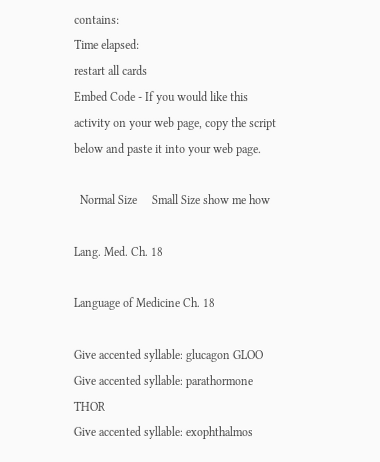contains:
Time elapsed:
restart all cards
Embed Code - If you would like this activity on your web page, copy the script below and paste it into your web page.

  Normal Size     Small Size show me how

Lang. Med. Ch. 18

Language of Medicine Ch. 18

Give accented syllable: glucagon GLOO
Give accented syllable: parathormone THOR
Give accented syllable: exophthalmos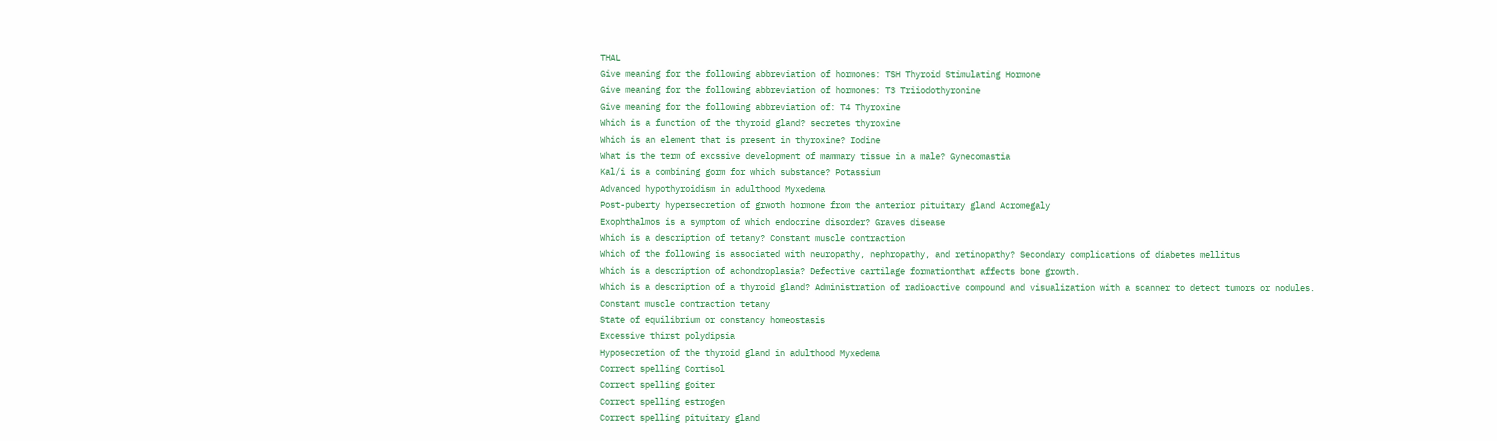THAL
Give meaning for the following abbreviation of hormones: TSH Thyroid Stimulating Hormone
Give meaning for the following abbreviation of hormones: T3 Triiodothyronine
Give meaning for the following abbreviation of: T4 Thyroxine
Which is a function of the thyroid gland? secretes thyroxine
Which is an element that is present in thyroxine? Iodine
What is the term of excssive development of mammary tissue in a male? Gynecomastia
Kal/i is a combining gorm for which substance? Potassium
Advanced hypothyroidism in adulthood Myxedema
Post-puberty hypersecretion of grwoth hormone from the anterior pituitary gland Acromegaly
Exophthalmos is a symptom of which endocrine disorder? Graves disease
Which is a description of tetany? Constant muscle contraction
Which of the following is associated with neuropathy, nephropathy, and retinopathy? Secondary complications of diabetes mellitus
Which is a description of achondroplasia? Defective cartilage formationthat affects bone growth.
Which is a description of a thyroid gland? Administration of radioactive compound and visualization with a scanner to detect tumors or nodules.
Constant muscle contraction tetany
State of equilibrium or constancy homeostasis
Excessive thirst polydipsia
Hyposecretion of the thyroid gland in adulthood Myxedema
Correct spelling Cortisol
Correct spelling goiter
Correct spelling estrogen
Correct spelling pituitary gland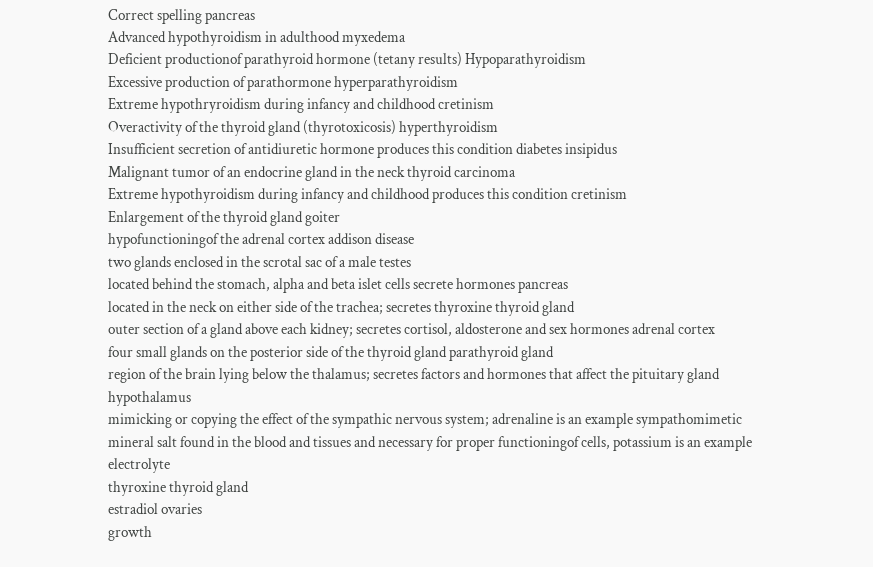Correct spelling pancreas
Advanced hypothyroidism in adulthood myxedema
Deficient productionof parathyroid hormone (tetany results) Hypoparathyroidism
Excessive production of parathormone hyperparathyroidism
Extreme hypothryroidism during infancy and childhood cretinism
Overactivity of the thyroid gland (thyrotoxicosis) hyperthyroidism
Insufficient secretion of antidiuretic hormone produces this condition diabetes insipidus
Malignant tumor of an endocrine gland in the neck thyroid carcinoma
Extreme hypothyroidism during infancy and childhood produces this condition cretinism
Enlargement of the thyroid gland goiter
hypofunctioningof the adrenal cortex addison disease
two glands enclosed in the scrotal sac of a male testes
located behind the stomach, alpha and beta islet cells secrete hormones pancreas
located in the neck on either side of the trachea; secretes thyroxine thyroid gland
outer section of a gland above each kidney; secretes cortisol, aldosterone and sex hormones adrenal cortex
four small glands on the posterior side of the thyroid gland parathyroid gland
region of the brain lying below the thalamus; secretes factors and hormones that affect the pituitary gland hypothalamus
mimicking or copying the effect of the sympathic nervous system; adrenaline is an example sympathomimetic
mineral salt found in the blood and tissues and necessary for proper functioningof cells, potassium is an example electrolyte
thyroxine thyroid gland
estradiol ovaries
growth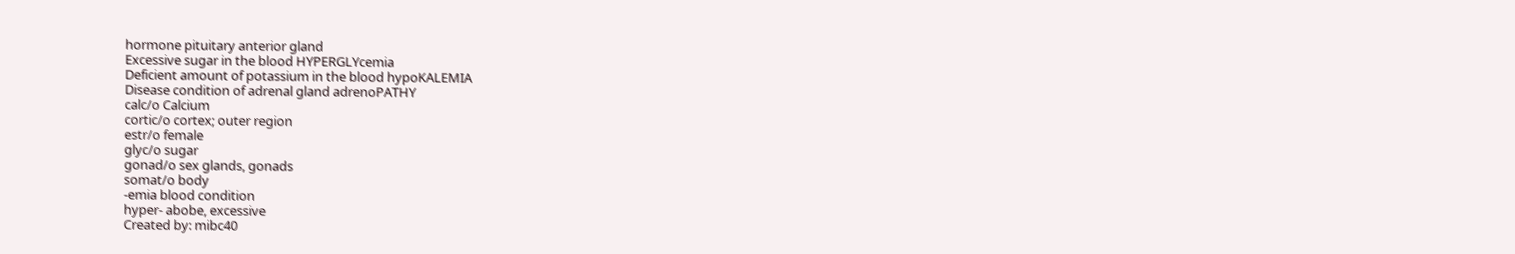hormone pituitary anterior gland
Excessive sugar in the blood HYPERGLYcemia
Deficient amount of potassium in the blood hypoKALEMIA
Disease condition of adrenal gland adrenoPATHY
calc/o Calcium
cortic/o cortex; outer region
estr/o female
glyc/o sugar
gonad/o sex glands, gonads
somat/o body
-emia blood condition
hyper- abobe, excessive
Created by: mibc40